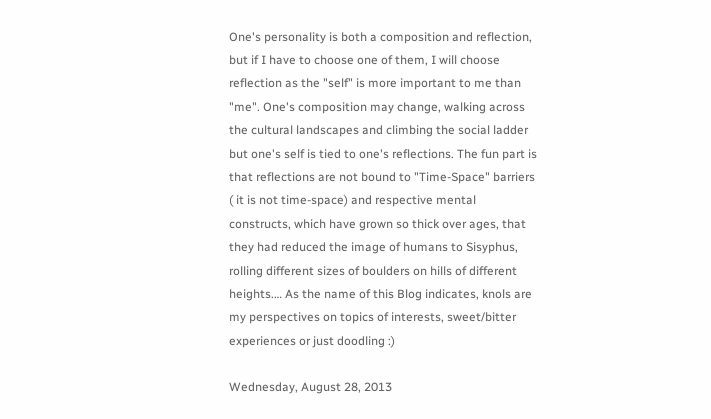One's personality is both a composition and reflection, but if I have to choose one of them, I will choose reflection as the "self" is more important to me than "me". One's composition may change, walking across the cultural landscapes and climbing the social ladder but one's self is tied to one's reflections. The fun part is that reflections are not bound to "Time-Space" barriers ( it is not time-space) and respective mental constructs, which have grown so thick over ages, that they had reduced the image of humans to Sisyphus, rolling different sizes of boulders on hills of different heights.… As the name of this Blog indicates, knols are my perspectives on topics of interests, sweet/bitter experiences or just doodling :)

Wednesday, August 28, 2013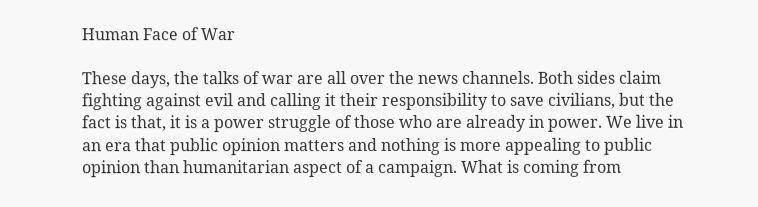Human Face of War

These days, the talks of war are all over the news channels. Both sides claim fighting against evil and calling it their responsibility to save civilians, but the fact is that, it is a power struggle of those who are already in power. We live in an era that public opinion matters and nothing is more appealing to public opinion than humanitarian aspect of a campaign. What is coming from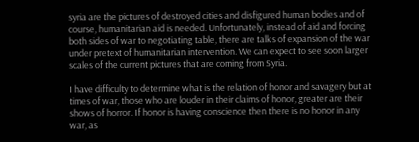syria are the pictures of destroyed cities and disfigured human bodies and of course, humanitarian aid is needed. Unfortunately, instead of aid and forcing both sides of war to negotiating table, there are talks of expansion of the war under pretext of humanitarian intervention. We can expect to see soon larger scales of the current pictures that are coming from Syria.

I have difficulty to determine what is the relation of honor and savagery but at times of war, those who are louder in their claims of honor, greater are their shows of horror. If honor is having conscience then there is no honor in any war, as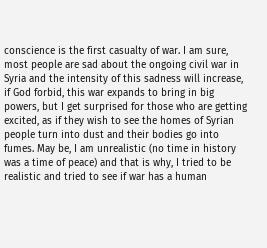conscience is the first casualty of war. I am sure, most people are sad about the ongoing civil war in Syria and the intensity of this sadness will increase, if God forbid, this war expands to bring in big powers, but I get surprised for those who are getting excited, as if they wish to see the homes of Syrian people turn into dust and their bodies go into fumes. May be, I am unrealistic (no time in history was a time of peace) and that is why, I tried to be realistic and tried to see if war has a human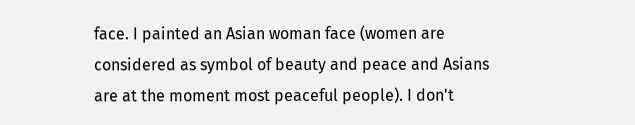face. I painted an Asian woman face (women are considered as symbol of beauty and peace and Asians are at the moment most peaceful people). I don't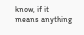know, if it means anything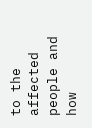to the affected people and how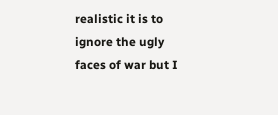realistic it is to ignore the ugly faces of war but I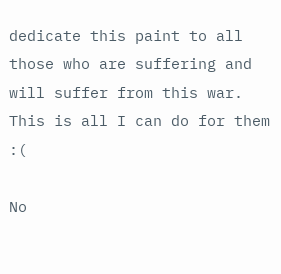dedicate this paint to all those who are suffering and will suffer from this war. This is all I can do for them :(

No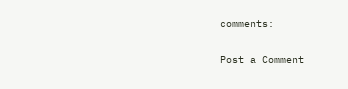comments:

Post a Comment